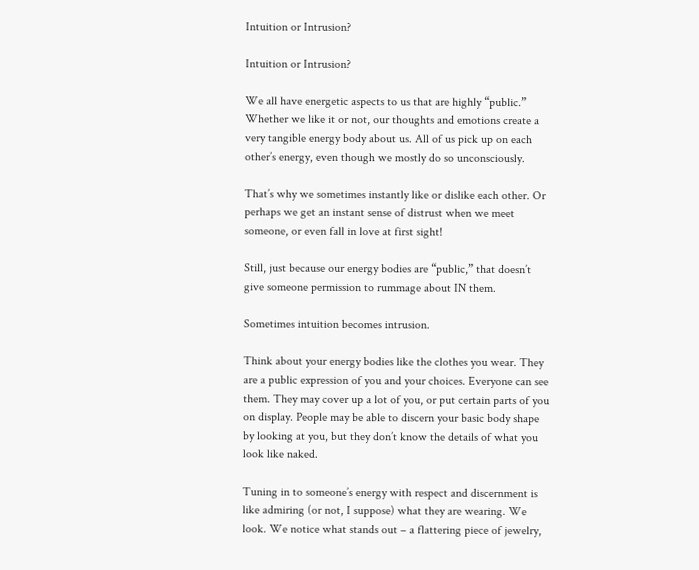Intuition or Intrusion?

Intuition or Intrusion?

We all have energetic aspects to us that are highly “public.” Whether we like it or not, our thoughts and emotions create a very tangible energy body about us. All of us pick up on each other’s energy, even though we mostly do so unconsciously.

That’s why we sometimes instantly like or dislike each other. Or perhaps we get an instant sense of distrust when we meet someone, or even fall in love at first sight!

Still, just because our energy bodies are “public,” that doesn’t give someone permission to rummage about IN them.

Sometimes intuition becomes intrusion.

Think about your energy bodies like the clothes you wear. They are a public expression of you and your choices. Everyone can see them. They may cover up a lot of you, or put certain parts of you on display. People may be able to discern your basic body shape by looking at you, but they don’t know the details of what you look like naked.

Tuning in to someone’s energy with respect and discernment is like admiring (or not, I suppose) what they are wearing. We look. We notice what stands out – a flattering piece of jewelry,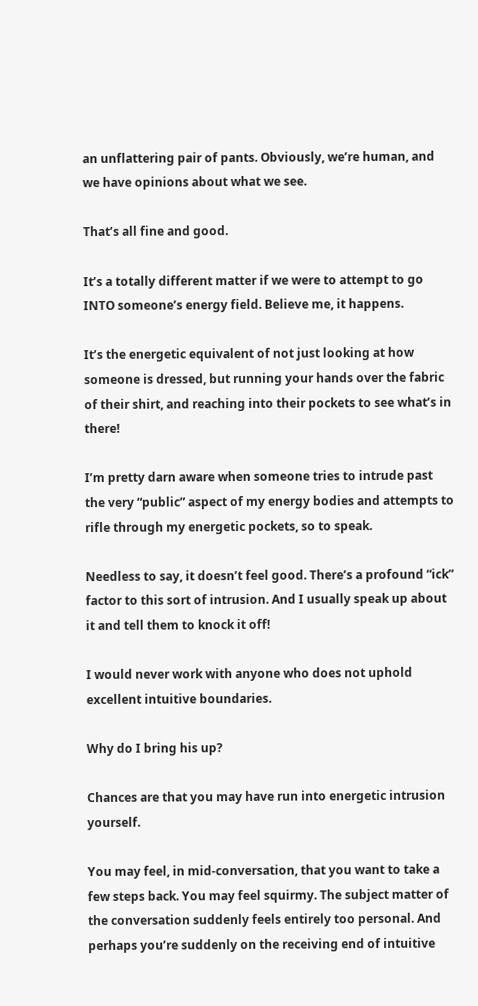an unflattering pair of pants. Obviously, we’re human, and we have opinions about what we see.

That’s all fine and good.

It’s a totally different matter if we were to attempt to go INTO someone’s energy field. Believe me, it happens.

It’s the energetic equivalent of not just looking at how someone is dressed, but running your hands over the fabric of their shirt, and reaching into their pockets to see what’s in there!

I’m pretty darn aware when someone tries to intrude past the very “public” aspect of my energy bodies and attempts to rifle through my energetic pockets, so to speak.

Needless to say, it doesn’t feel good. There’s a profound “ick” factor to this sort of intrusion. And I usually speak up about it and tell them to knock it off!

I would never work with anyone who does not uphold excellent intuitive boundaries.

Why do I bring his up?

Chances are that you may have run into energetic intrusion yourself.

You may feel, in mid-conversation, that you want to take a few steps back. You may feel squirmy. The subject matter of the conversation suddenly feels entirely too personal. And perhaps you’re suddenly on the receiving end of intuitive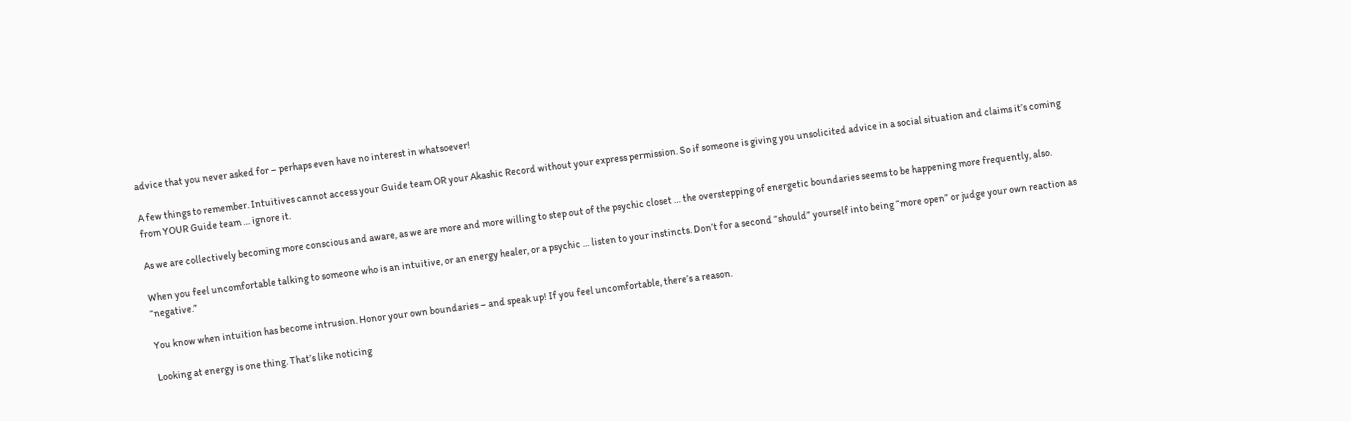advice that you never asked for – perhaps even have no interest in whatsoever!

A few things to remember. Intuitives cannot access your Guide team OR your Akashic Record without your express permission. So if someone is giving you unsolicited advice in a social situation and claims it’s coming from YOUR Guide team … ignore it.

As we are collectively becoming more conscious and aware, as we are more and more willing to step out of the psychic closet … the overstepping of energetic boundaries seems to be happening more frequently, also.

When you feel uncomfortable talking to someone who is an intuitive, or an energy healer, or a psychic … listen to your instincts. Don’t for a second “should” yourself into being “more open” or judge your own reaction as “negative.”

You know when intuition has become intrusion. Honor your own boundaries – and speak up! If you feel uncomfortable, there’s a reason.

Looking at energy is one thing. That’s like noticing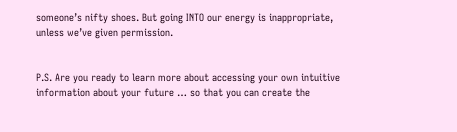someone’s nifty shoes. But going INTO our energy is inappropriate, unless we’ve given permission.


P.S. Are you ready to learn more about accessing your own intuitive information about your future … so that you can create the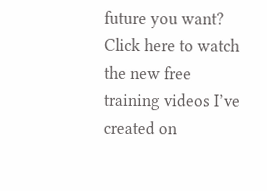future you want? Click here to watch the new free training videos I’ve created on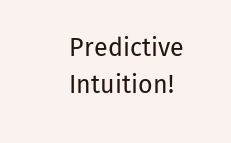Predictive Intuition!